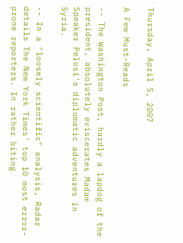Thursday, April 5, 2007

A Few Must-Reads

-- The Washington Post, hardly a lapdog of the president, absolutely eviscerates Madam Speaker Pelosi's diplomatic adventures in Syria.

-- In a "loosely scientific" analysis, Radar details The New York Times' top 10 most error-prone reporters. In rather biting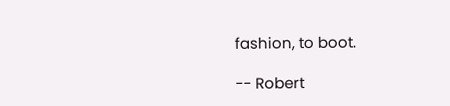fashion, to boot.

-- Robert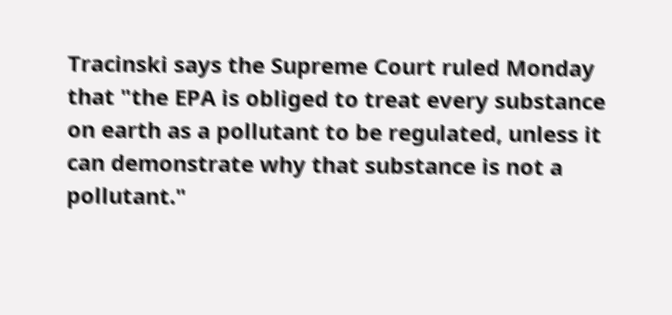Tracinski says the Supreme Court ruled Monday that "the EPA is obliged to treat every substance on earth as a pollutant to be regulated, unless it can demonstrate why that substance is not a pollutant."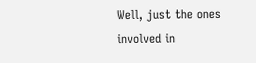Well, just the ones involved in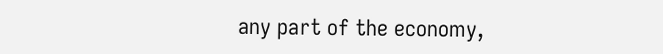any part of the economy,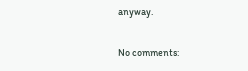anyway.

No comments: